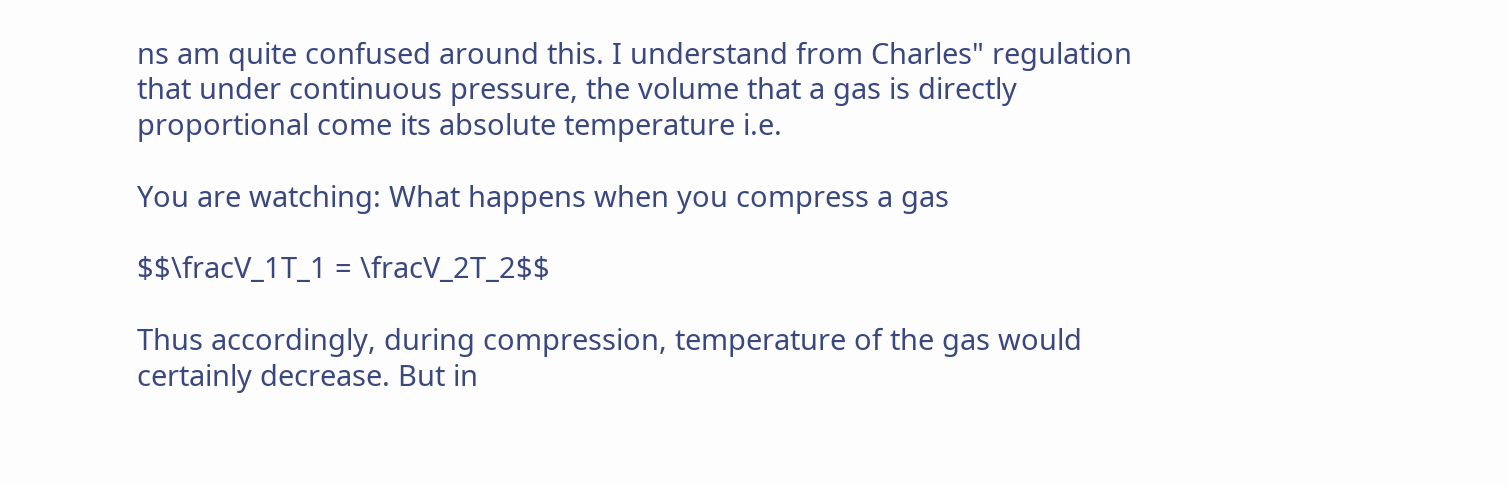ns am quite confused around this. I understand from Charles" regulation that under continuous pressure, the volume that a gas is directly proportional come its absolute temperature i.e.

You are watching: What happens when you compress a gas

$$\fracV_1T_1 = \fracV_2T_2$$

Thus accordingly, during compression, temperature of the gas would certainly decrease. But in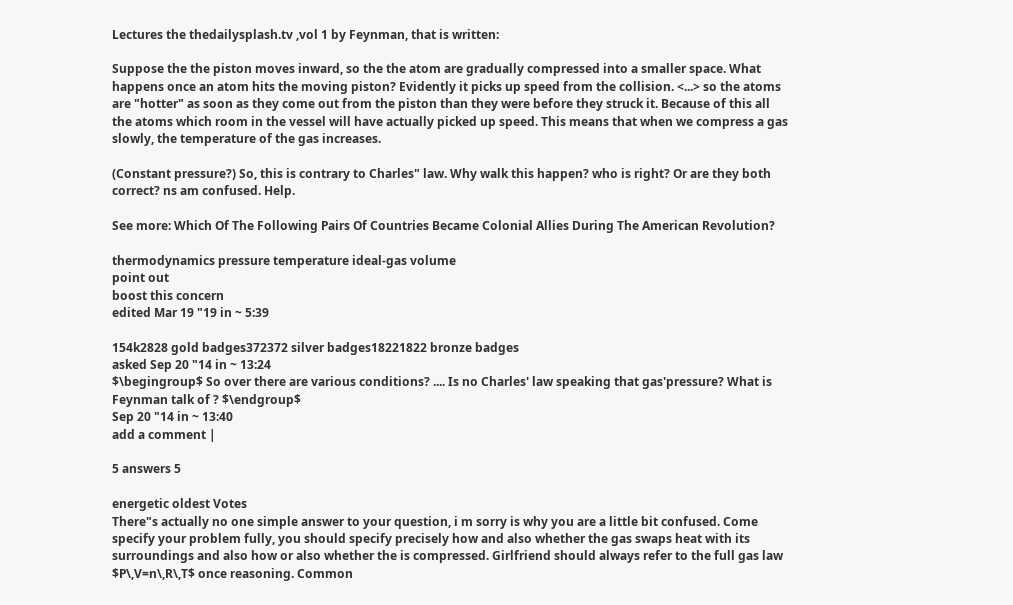Lectures the thedailysplash.tv ,vol 1 by Feynman, that is written:

Suppose the the piston moves inward, so the the atom are gradually compressed into a smaller space. What happens once an atom hits the moving piston? Evidently it picks up speed from the collision. <...> so the atoms are "hotter" as soon as they come out from the piston than they were before they struck it. Because of this all the atoms which room in the vessel will have actually picked up speed. This means that when we compress a gas slowly, the temperature of the gas increases.

(Constant pressure?) So, this is contrary to Charles" law. Why walk this happen? who is right? Or are they both correct? ns am confused. Help.

See more: Which Of The Following Pairs Of Countries Became Colonial Allies During The American Revolution?

thermodynamics pressure temperature ideal-gas volume
point out
boost this concern
edited Mar 19 "19 in ~ 5:39

154k2828 gold badges372372 silver badges18221822 bronze badges
asked Sep 20 "14 in ~ 13:24
$\begingroup$ So over there are various conditions? .... Is no Charles' law speaking that gas'pressure? What is Feynman talk of ? $\endgroup$
Sep 20 "14 in ~ 13:40
add a comment |

5 answers 5

energetic oldest Votes
There"s actually no one simple answer to your question, i m sorry is why you are a little bit confused. Come specify your problem fully, you should specify precisely how and also whether the gas swaps heat with its surroundings and also how or also whether the is compressed. Girlfriend should always refer to the full gas law $P\,V=n\,R\,T$ once reasoning. Common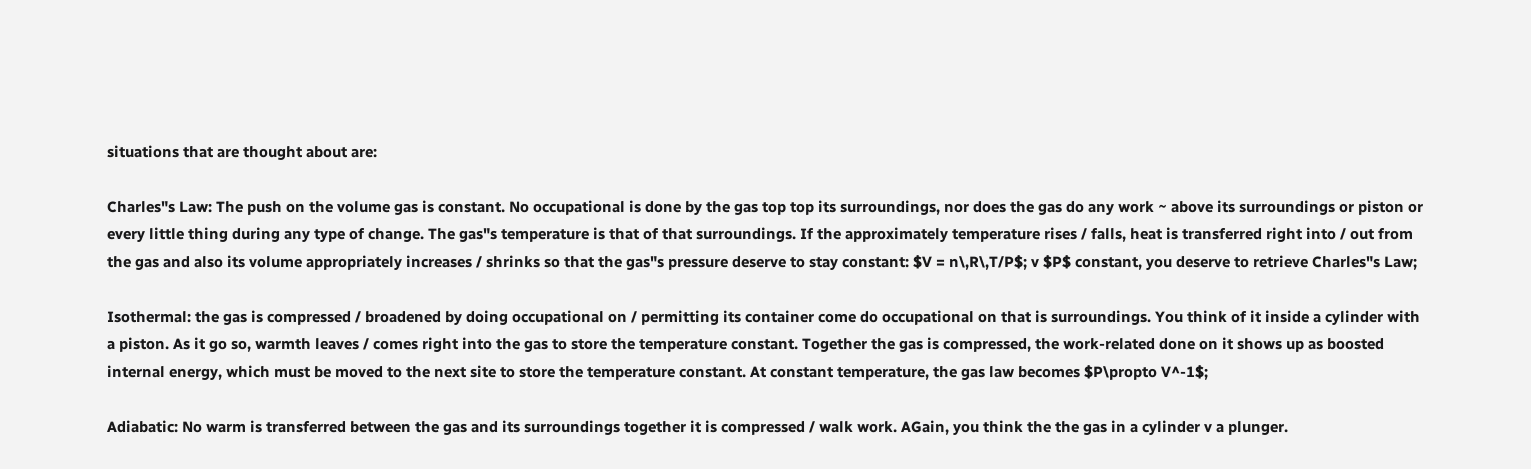situations that are thought about are:

Charles"s Law: The push on the volume gas is constant. No occupational is done by the gas top top its surroundings, nor does the gas do any work ~ above its surroundings or piston or every little thing during any type of change. The gas"s temperature is that of that surroundings. If the approximately temperature rises / falls, heat is transferred right into / out from the gas and also its volume appropriately increases / shrinks so that the gas"s pressure deserve to stay constant: $V = n\,R\,T/P$; v $P$ constant, you deserve to retrieve Charles"s Law;

Isothermal: the gas is compressed / broadened by doing occupational on / permitting its container come do occupational on that is surroundings. You think of it inside a cylinder with a piston. As it go so, warmth leaves / comes right into the gas to store the temperature constant. Together the gas is compressed, the work-related done on it shows up as boosted internal energy, which must be moved to the next site to store the temperature constant. At constant temperature, the gas law becomes $P\propto V^-1$;

Adiabatic: No warm is transferred between the gas and its surroundings together it is compressed / walk work. AGain, you think the the gas in a cylinder v a plunger.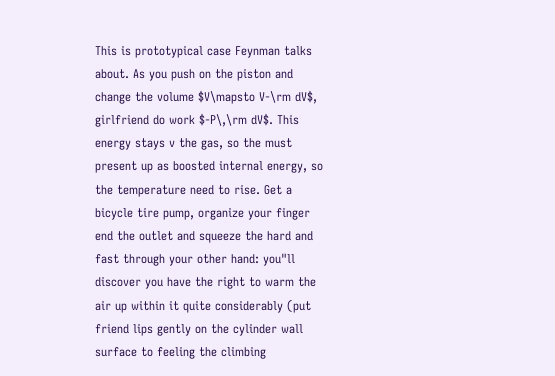This is prototypical case Feynman talks about. As you push on the piston and change the volume $V\mapsto V-\rm dV$, girlfriend do work $-P\,\rm dV$. This energy stays v the gas, so the must present up as boosted internal energy, so the temperature need to rise. Get a bicycle tire pump, organize your finger end the outlet and squeeze the hard and fast through your other hand: you"ll discover you have the right to warm the air up within it quite considerably (put friend lips gently on the cylinder wall surface to feeling the climbing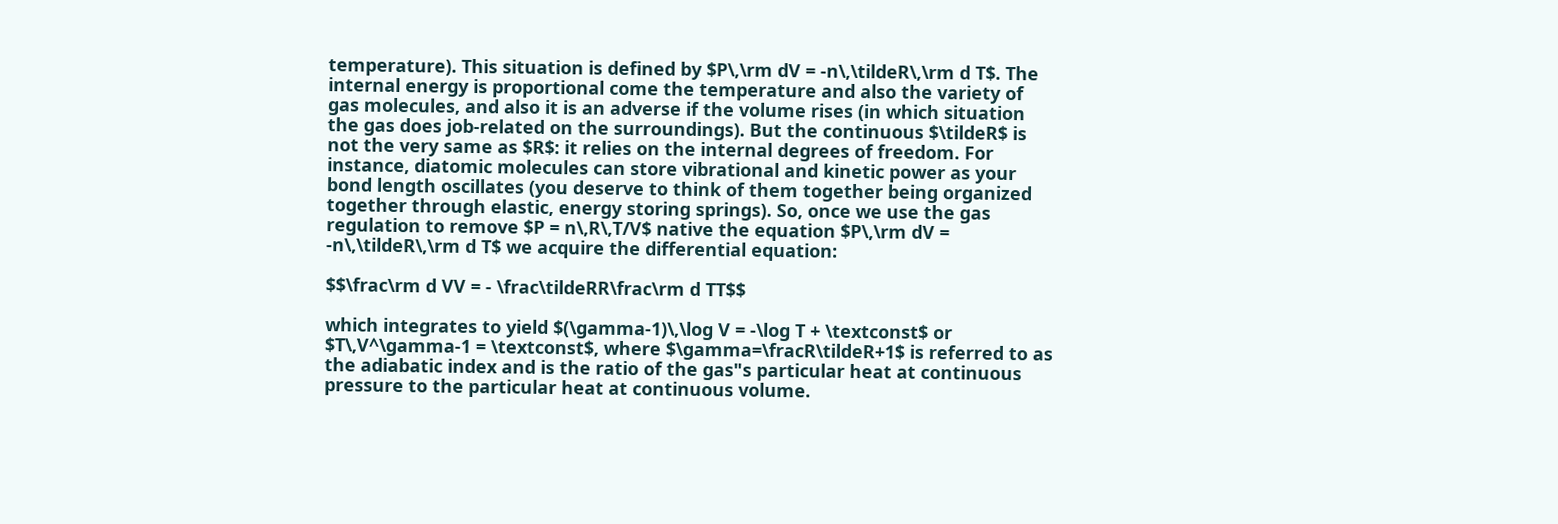temperature). This situation is defined by $P\,\rm dV = -n\,\tildeR\,\rm d T$. The internal energy is proportional come the temperature and also the variety of gas molecules, and also it is an adverse if the volume rises (in which situation the gas does job-related on the surroundings). But the continuous $\tildeR$ is not the very same as $R$: it relies on the internal degrees of freedom. For instance, diatomic molecules can store vibrational and kinetic power as your bond length oscillates (you deserve to think of them together being organized together through elastic, energy storing springs). So, once we use the gas regulation to remove $P = n\,R\,T/V$ native the equation $P\,\rm dV = -n\,\tildeR\,\rm d T$ we acquire the differential equation:

$$\frac\rm d VV = - \frac\tildeRR\frac\rm d TT$$

which integrates to yield $(\gamma-1)\,\log V = -\log T + \textconst$ or $T\,V^\gamma-1 = \textconst$, where $\gamma=\fracR\tildeR+1$ is referred to as the adiabatic index and is the ratio of the gas"s particular heat at continuous pressure to the particular heat at continuous volume.